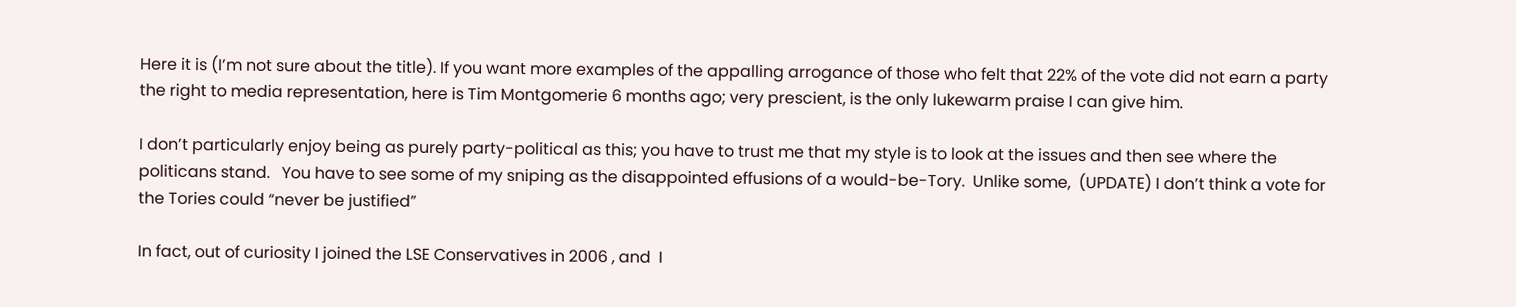Here it is (I’m not sure about the title). If you want more examples of the appalling arrogance of those who felt that 22% of the vote did not earn a party the right to media representation, here is Tim Montgomerie 6 months ago; very prescient, is the only lukewarm praise I can give him.

I don’t particularly enjoy being as purely party-political as this; you have to trust me that my style is to look at the issues and then see where the politicans stand.   You have to see some of my sniping as the disappointed effusions of a would-be-Tory.  Unlike some,  (UPDATE) I don’t think a vote for the Tories could “never be justified”

In fact, out of curiosity I joined the LSE Conservatives in 2006 , and  I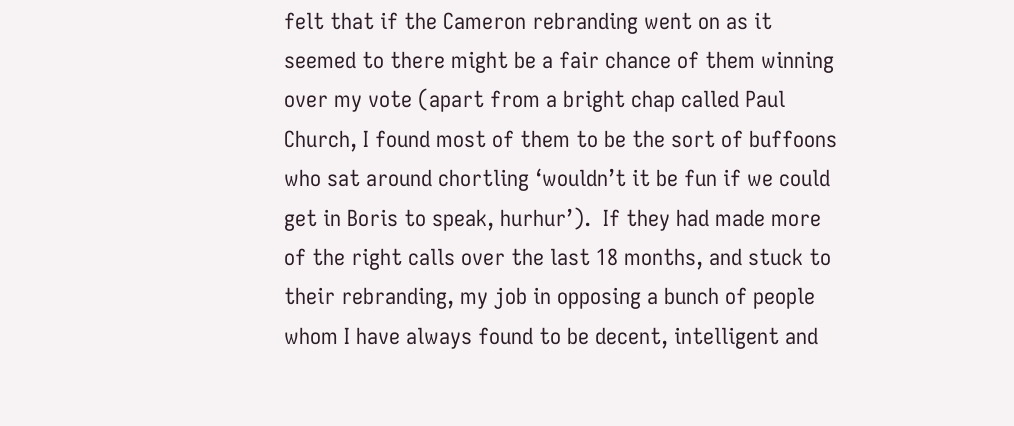felt that if the Cameron rebranding went on as it seemed to there might be a fair chance of them winning over my vote (apart from a bright chap called Paul Church, I found most of them to be the sort of buffoons who sat around chortling ‘wouldn’t it be fun if we could get in Boris to speak, hurhur’).  If they had made more of the right calls over the last 18 months, and stuck to their rebranding, my job in opposing a bunch of people whom I have always found to be decent, intelligent and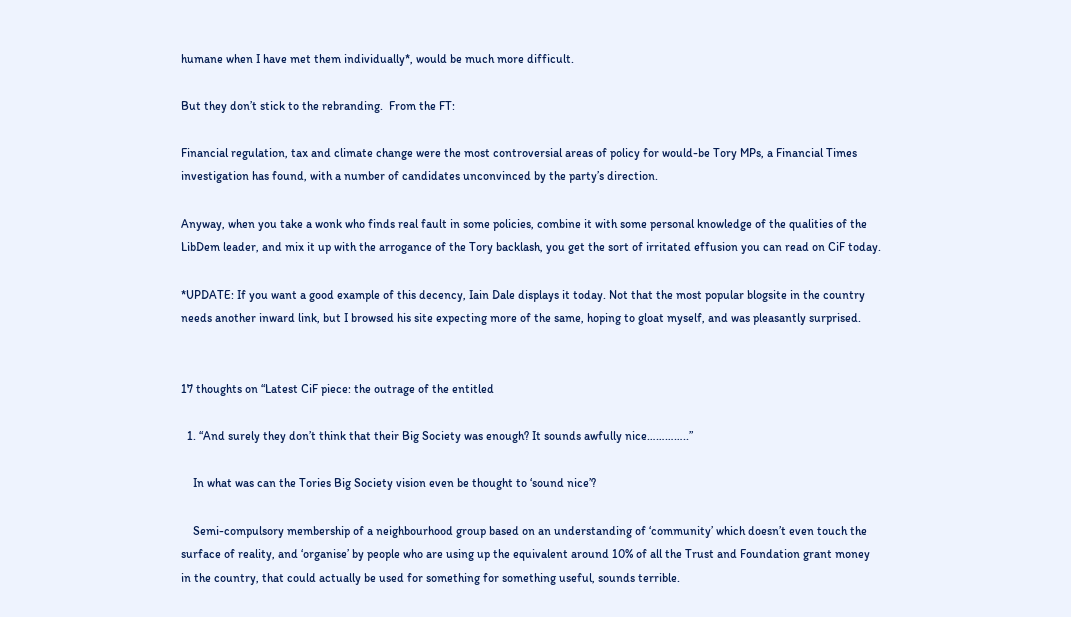humane when I have met them individually*, would be much more difficult.

But they don’t stick to the rebranding.  From the FT:

Financial regulation, tax and climate change were the most controversial areas of policy for would-be Tory MPs, a Financial Times investigation has found, with a number of candidates unconvinced by the party’s direction.

Anyway, when you take a wonk who finds real fault in some policies, combine it with some personal knowledge of the qualities of the LibDem leader, and mix it up with the arrogance of the Tory backlash, you get the sort of irritated effusion you can read on CiF today.

*UPDATE: If you want a good example of this decency, Iain Dale displays it today. Not that the most popular blogsite in the country needs another inward link, but I browsed his site expecting more of the same, hoping to gloat myself, and was pleasantly surprised.


17 thoughts on “Latest CiF piece: the outrage of the entitled

  1. “And surely they don’t think that their Big Society was enough? It sounds awfully nice…………..”

    In what was can the Tories Big Society vision even be thought to ‘sound nice’?

    Semi-compulsory membership of a neighbourhood group based on an understanding of ‘community’ which doesn’t even touch the surface of reality, and ‘organise’ by people who are using up the equivalent around 10% of all the Trust and Foundation grant money in the country, that could actually be used for something for something useful, sounds terrible.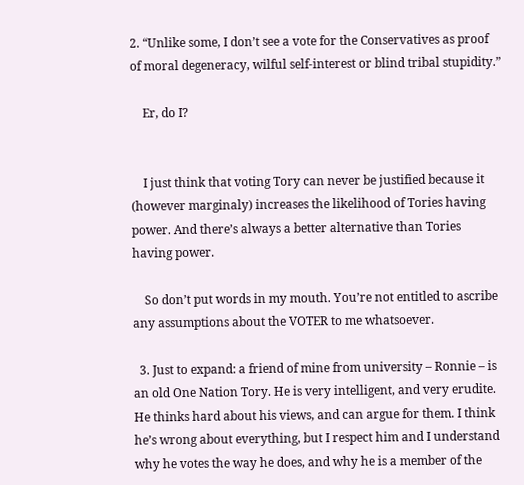2. “Unlike some, I don’t see a vote for the Conservatives as proof of moral degeneracy, wilful self-interest or blind tribal stupidity.”

    Er, do I?


    I just think that voting Tory can never be justified because it (however marginaly) increases the likelihood of Tories having power. And there’s always a better alternative than Tories having power.

    So don’t put words in my mouth. You’re not entitled to ascribe any assumptions about the VOTER to me whatsoever.

  3. Just to expand: a friend of mine from university – Ronnie – is an old One Nation Tory. He is very intelligent, and very erudite. He thinks hard about his views, and can argue for them. I think he’s wrong about everything, but I respect him and I understand why he votes the way he does, and why he is a member of the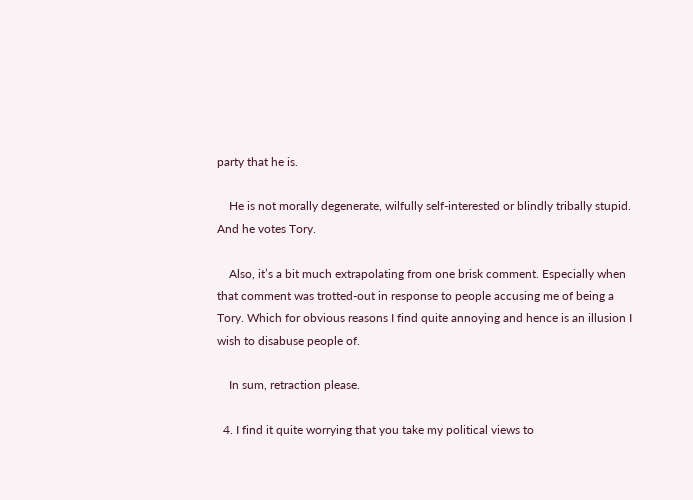party that he is.

    He is not morally degenerate, wilfully self-interested or blindly tribally stupid. And he votes Tory.

    Also, it’s a bit much extrapolating from one brisk comment. Especially when that comment was trotted-out in response to people accusing me of being a Tory. Which for obvious reasons I find quite annoying and hence is an illusion I wish to disabuse people of.

    In sum, retraction please.

  4. I find it quite worrying that you take my political views to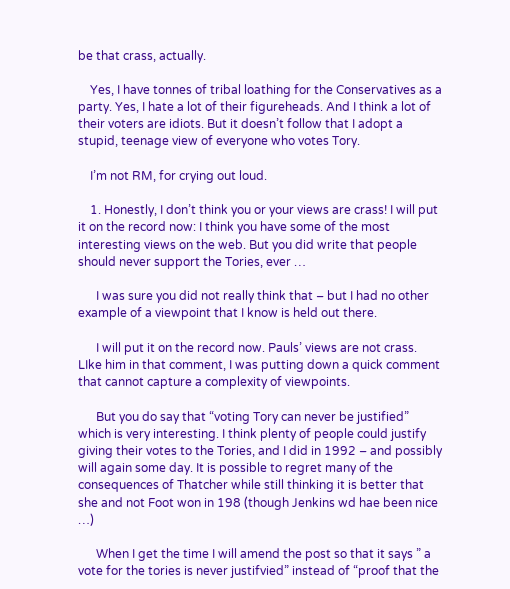be that crass, actually.

    Yes, I have tonnes of tribal loathing for the Conservatives as a party. Yes, I hate a lot of their figureheads. And I think a lot of their voters are idiots. But it doesn’t follow that I adopt a stupid, teenage view of everyone who votes Tory.

    I’m not RM, for crying out loud.

    1. Honestly, I don’t think you or your views are crass! I will put it on the record now: I think you have some of the most interesting views on the web. But you did write that people should never support the Tories, ever …

      I was sure you did not really think that – but I had no other example of a viewpoint that I know is held out there.

      I will put it on the record now. Pauls’ views are not crass. LIke him in that comment, I was putting down a quick comment that cannot capture a complexity of viewpoints.

      But you do say that “voting Tory can never be justified” which is very interesting. I think plenty of people could justify giving their votes to the Tories, and I did in 1992 – and possibly will again some day. It is possible to regret many of the consequences of Thatcher while still thinking it is better that she and not Foot won in 198 (though Jenkins wd hae been nice …)

      When I get the time I will amend the post so that it says ” a vote for the tories is never justifvied” instead of “proof that the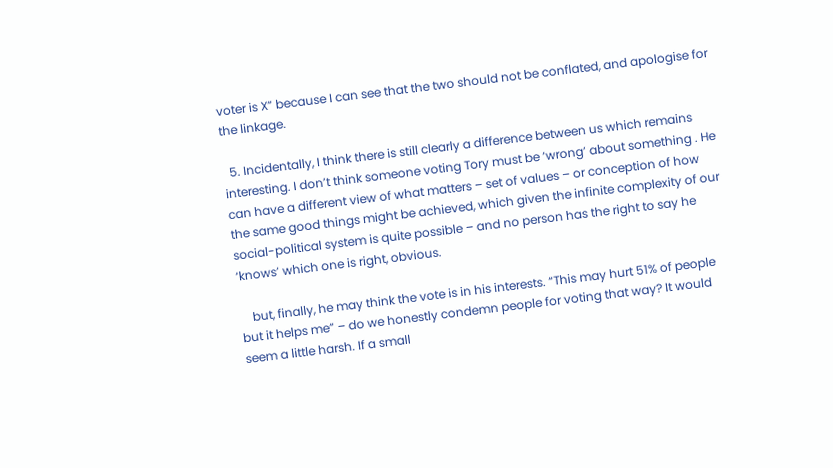voter is X” because I can see that the two should not be conflated, and apologise for the linkage.

  5. Incidentally, I think there is still clearly a difference between us which remains interesting. I don’t think someone voting Tory must be ‘wrong’ about something . He can have a different view of what matters – set of values – or conception of how the same good things might be achieved, which given the infinite complexity of our social-political system is quite possible – and no person has the right to say he ‘knows’ which one is right, obvious.

    but, finally, he may think the vote is in his interests. “This may hurt 51% of people but it helps me” – do we honestly condemn people for voting that way? It would seem a little harsh. If a small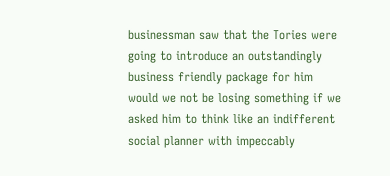businessman saw that the Tories were going to introduce an outstandingly business friendly package for him would we not be losing something if we asked him to think like an indifferent social planner with impeccably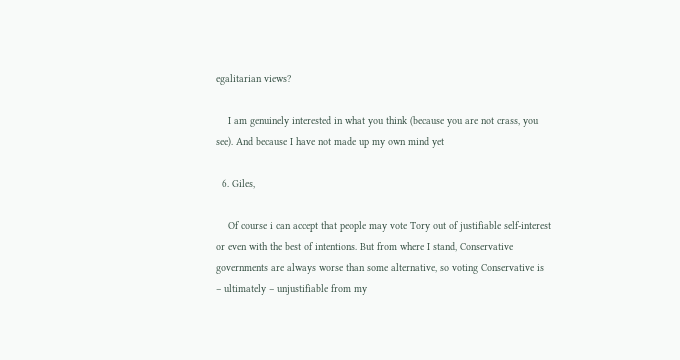egalitarian views?

    I am genuinely interested in what you think (because you are not crass, you see). And because I have not made up my own mind yet

  6. Giles,

    Of course i can accept that people may vote Tory out of justifiable self-interest or even with the best of intentions. But from where I stand, Conservative governments are always worse than some alternative, so voting Conservative is – ultimately – unjustifiable from my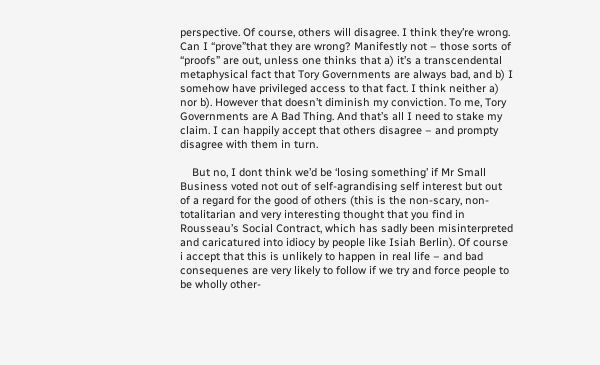perspective. Of course, others will disagree. I think they’re wrong. Can I “prove”that they are wrong? Manifestly not – those sorts of “proofs” are out, unless one thinks that a) it’s a transcendental metaphysical fact that Tory Governments are always bad, and b) I somehow have privileged access to that fact. I think neither a) nor b). However that doesn’t diminish my conviction. To me, Tory Governments are A Bad Thing. And that’s all I need to stake my claim. I can happily accept that others disagree – and prompty disagree with them in turn.

    But no, I dont think we’d be ‘losing something’ if Mr Small Business voted not out of self-agrandising self interest but out of a regard for the good of others (this is the non-scary, non-totalitarian and very interesting thought that you find in Rousseau’s Social Contract, which has sadly been misinterpreted and caricatured into idiocy by people like Isiah Berlin). Of course i accept that this is unlikely to happen in real life – and bad consequenes are very likely to follow if we try and force people to be wholly other-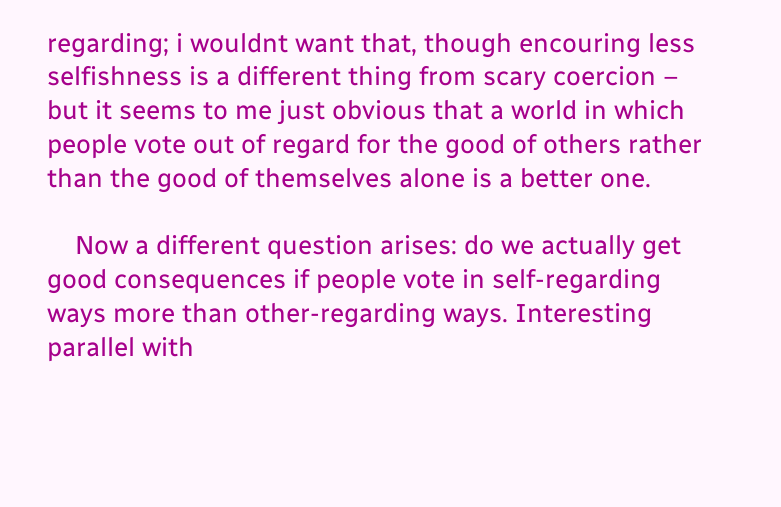regarding; i wouldnt want that, though encouring less selfishness is a different thing from scary coercion – but it seems to me just obvious that a world in which people vote out of regard for the good of others rather than the good of themselves alone is a better one.

    Now a different question arises: do we actually get good consequences if people vote in self-regarding ways more than other-regarding ways. Interesting parallel with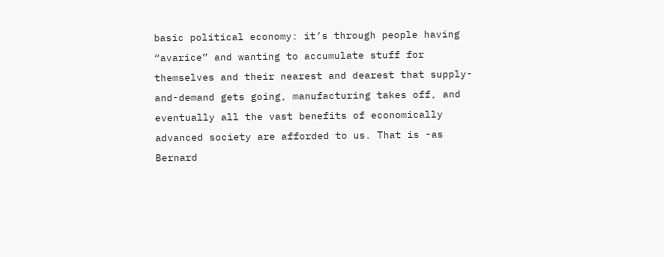basic political economy: it’s through people having “avarice” and wanting to accumulate stuff for themselves and their nearest and dearest that supply-and-demand gets going, manufacturing takes off, and eventually all the vast benefits of economically advanced society are afforded to us. That is -as Bernard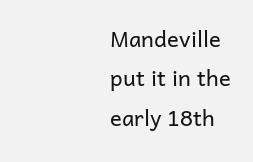Mandeville put it in the early 18th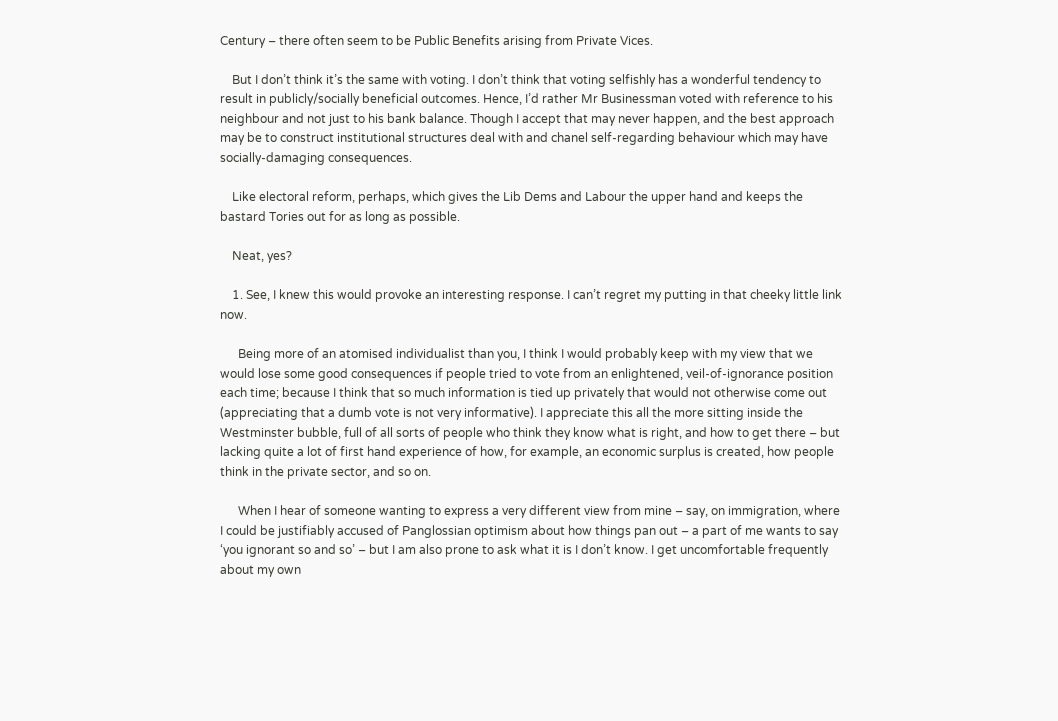Century – there often seem to be Public Benefits arising from Private Vices.

    But I don’t think it’s the same with voting. I don’t think that voting selfishly has a wonderful tendency to result in publicly/socially beneficial outcomes. Hence, I’d rather Mr Businessman voted with reference to his neighbour and not just to his bank balance. Though I accept that may never happen, and the best approach may be to construct institutional structures deal with and chanel self-regarding behaviour which may have socially-damaging consequences.

    Like electoral reform, perhaps, which gives the Lib Dems and Labour the upper hand and keeps the bastard Tories out for as long as possible.

    Neat, yes?

    1. See, I knew this would provoke an interesting response. I can’t regret my putting in that cheeky little link now.

      Being more of an atomised individualist than you, I think I would probably keep with my view that we would lose some good consequences if people tried to vote from an enlightened, veil-of-ignorance position each time; because I think that so much information is tied up privately that would not otherwise come out (appreciating that a dumb vote is not very informative). I appreciate this all the more sitting inside the Westminster bubble, full of all sorts of people who think they know what is right, and how to get there – but lacking quite a lot of first hand experience of how, for example, an economic surplus is created, how people think in the private sector, and so on.

      When I hear of someone wanting to express a very different view from mine – say, on immigration, where I could be justifiably accused of Panglossian optimism about how things pan out – a part of me wants to say ‘you ignorant so and so’ – but I am also prone to ask what it is I don’t know. I get uncomfortable frequently about my own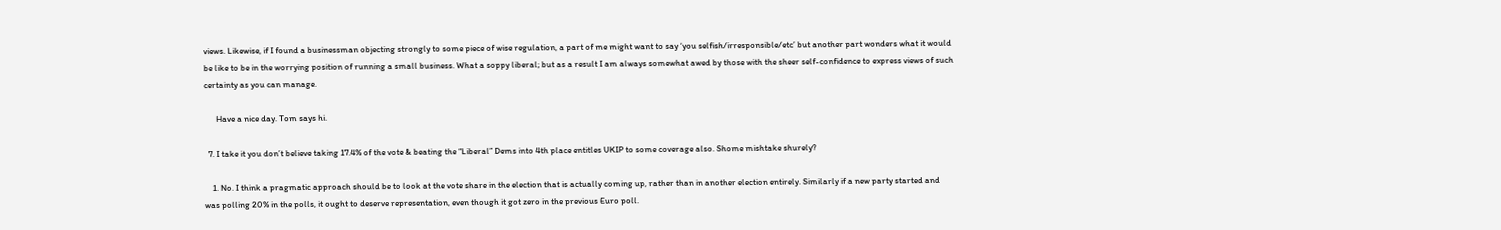views. Likewise, if I found a businessman objecting strongly to some piece of wise regulation, a part of me might want to say ‘you selfish/irresponsible/etc’ but another part wonders what it would be like to be in the worrying position of running a small business. What a soppy liberal; but as a result I am always somewhat awed by those with the sheer self-confidence to express views of such certainty as you can manage.

      Have a nice day. Tom says hi.

  7. I take it you don’t believe taking 17.4% of the vote & beating the “Liberal” Dems into 4th place entitles UKIP to some coverage also. Shome mishtake shurely?

    1. No. I think a pragmatic approach should be to look at the vote share in the election that is actually coming up, rather than in another election entirely. Similarly if a new party started and was polling 20% in the polls, it ought to deserve representation, even though it got zero in the previous Euro poll.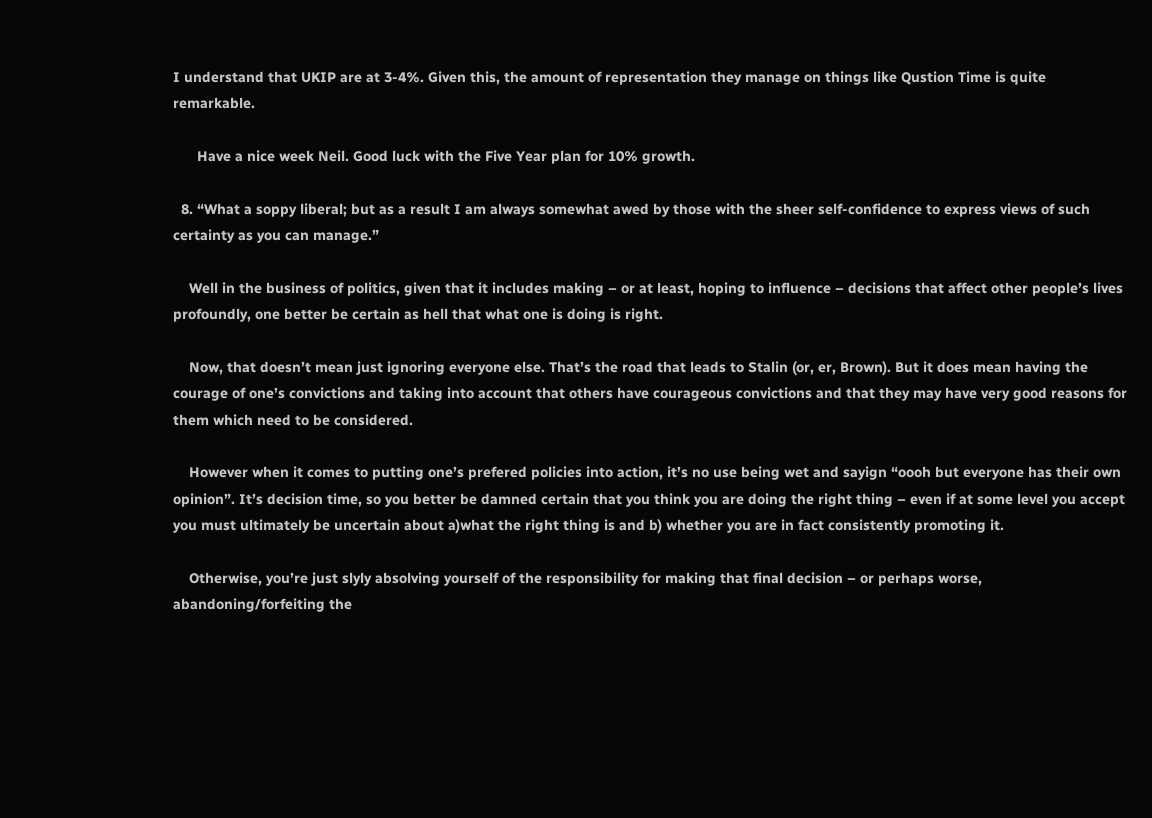I understand that UKIP are at 3-4%. Given this, the amount of representation they manage on things like Qustion Time is quite remarkable.

      Have a nice week Neil. Good luck with the Five Year plan for 10% growth.

  8. “What a soppy liberal; but as a result I am always somewhat awed by those with the sheer self-confidence to express views of such certainty as you can manage.”

    Well in the business of politics, given that it includes making – or at least, hoping to influence – decisions that affect other people’s lives profoundly, one better be certain as hell that what one is doing is right.

    Now, that doesn’t mean just ignoring everyone else. That’s the road that leads to Stalin (or, er, Brown). But it does mean having the courage of one’s convictions and taking into account that others have courageous convictions and that they may have very good reasons for them which need to be considered.

    However when it comes to putting one’s prefered policies into action, it’s no use being wet and sayign “oooh but everyone has their own opinion”. It’s decision time, so you better be damned certain that you think you are doing the right thing – even if at some level you accept you must ultimately be uncertain about a)what the right thing is and b) whether you are in fact consistently promoting it.

    Otherwise, you’re just slyly absolving yourself of the responsibility for making that final decision – or perhaps worse, abandoning/forfeiting the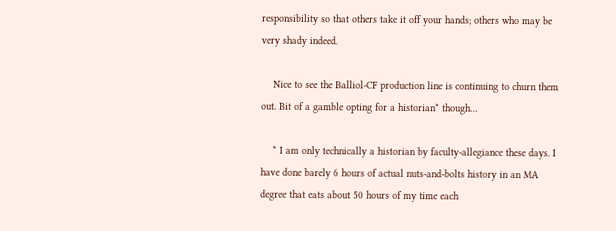responsibility so that others take it off your hands; others who may be very shady indeed.

    Nice to see the Balliol-CF production line is continuing to churn them out. Bit of a gamble opting for a historian* though…

    * I am only technically a historian by faculty-allegiance these days. I have done barely 6 hours of actual nuts-and-bolts history in an MA degree that eats about 50 hours of my time each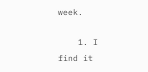week.

    1. I find it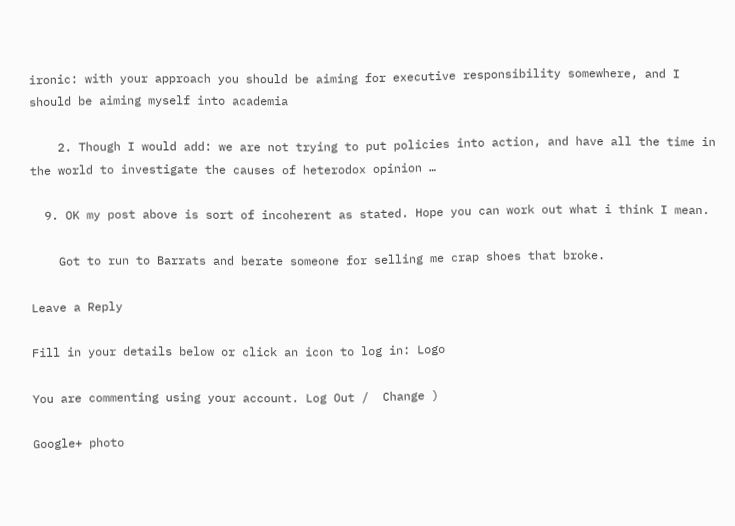ironic: with your approach you should be aiming for executive responsibility somewhere, and I should be aiming myself into academia

    2. Though I would add: we are not trying to put policies into action, and have all the time in the world to investigate the causes of heterodox opinion …

  9. OK my post above is sort of incoherent as stated. Hope you can work out what i think I mean.

    Got to run to Barrats and berate someone for selling me crap shoes that broke.

Leave a Reply

Fill in your details below or click an icon to log in: Logo

You are commenting using your account. Log Out /  Change )

Google+ photo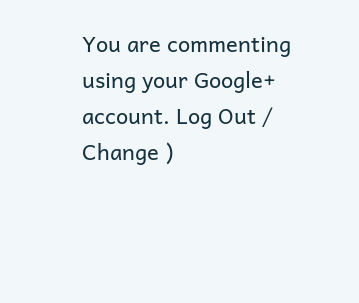You are commenting using your Google+ account. Log Out /  Change )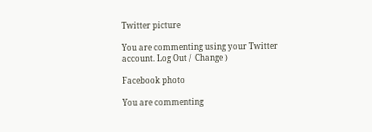Twitter picture

You are commenting using your Twitter account. Log Out /  Change )

Facebook photo

You are commenting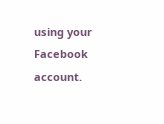using your Facebook account.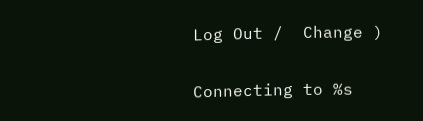Log Out /  Change )


Connecting to %s